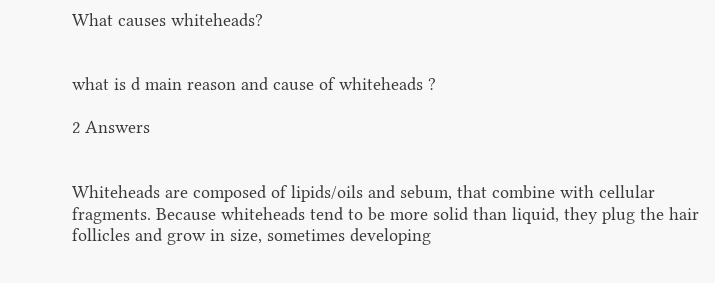What causes whiteheads?


what is d main reason and cause of whiteheads ?

2 Answers


Whiteheads are composed of lipids/oils and sebum, that combine with cellular fragments. Because whiteheads tend to be more solid than liquid, they plug the hair follicles and grow in size, sometimes developing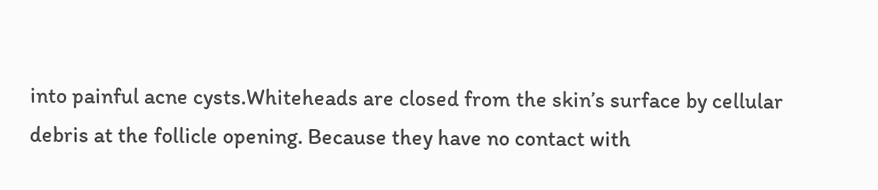into painful acne cysts.Whiteheads are closed from the skin’s surface by cellular debris at the follicle opening. Because they have no contact with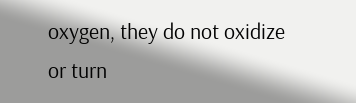oxygen, they do not oxidize or turn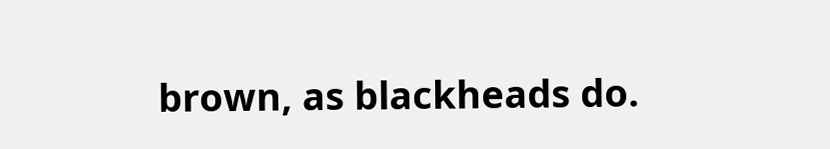brown, as blackheads do.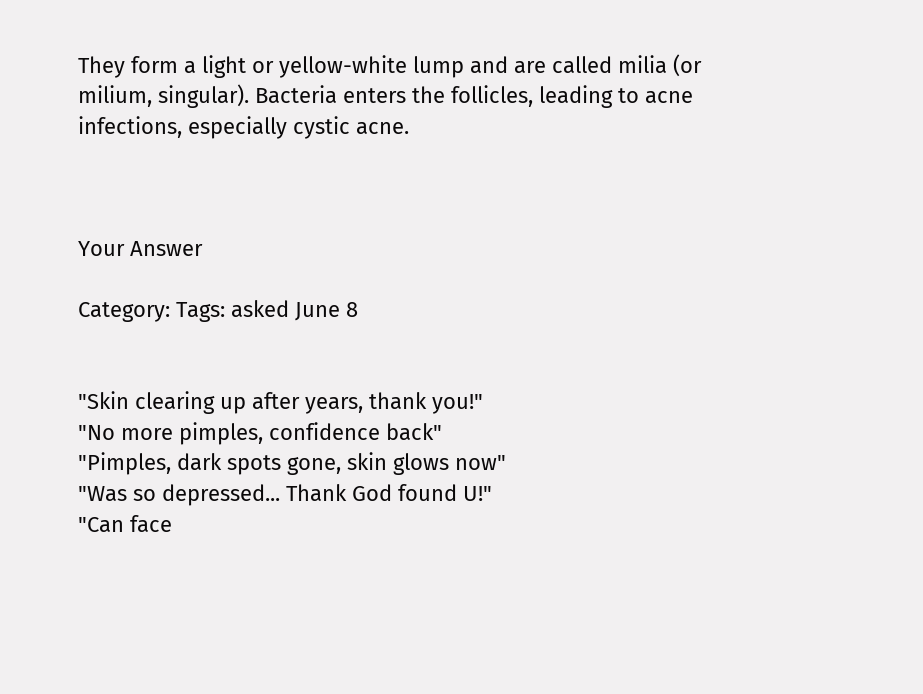They form a light or yellow-white lump and are called milia (or milium, singular). Bacteria enters the follicles, leading to acne infections, especially cystic acne.



Your Answer

Category: Tags: asked June 8


"Skin clearing up after years, thank you!"
"No more pimples, confidence back"
"Pimples, dark spots gone, skin glows now"
"Was so depressed... Thank God found U!"
"Can face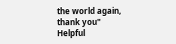the world again, thank you"
Helpful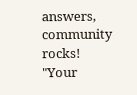answers, community rocks!
"Your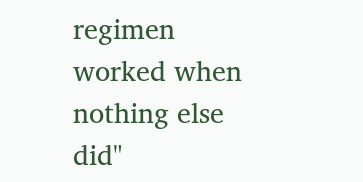regimen worked when nothing else did"